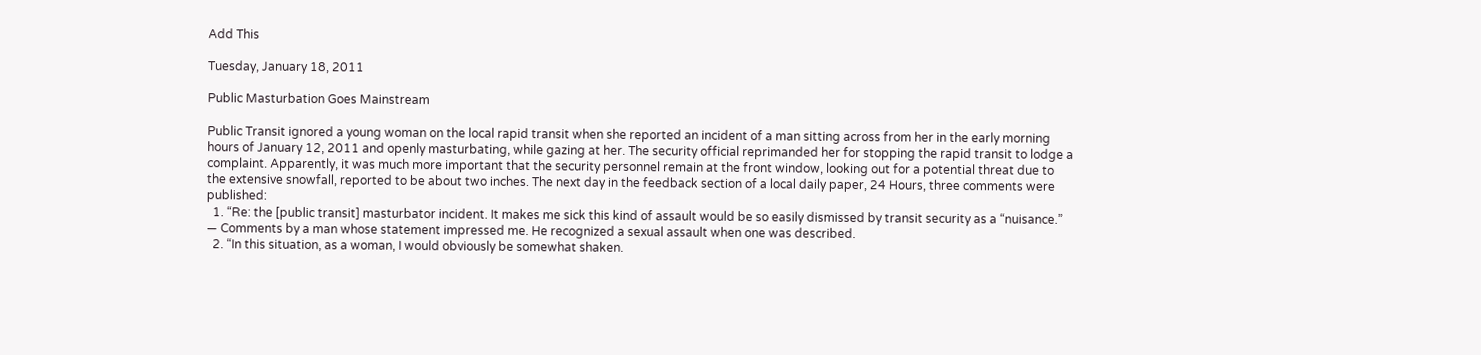Add This

Tuesday, January 18, 2011

Public Masturbation Goes Mainstream

Public Transit ignored a young woman on the local rapid transit when she reported an incident of a man sitting across from her in the early morning hours of January 12, 2011 and openly masturbating, while gazing at her. The security official reprimanded her for stopping the rapid transit to lodge a complaint. Apparently, it was much more important that the security personnel remain at the front window, looking out for a potential threat due to the extensive snowfall, reported to be about two inches. The next day in the feedback section of a local daily paper, 24 Hours, three comments were published:
  1. “Re: the [public transit] masturbator incident. It makes me sick this kind of assault would be so easily dismissed by transit security as a “nuisance.” — Comments by a man whose statement impressed me. He recognized a sexual assault when one was described.
  2. “In this situation, as a woman, I would obviously be somewhat shaken.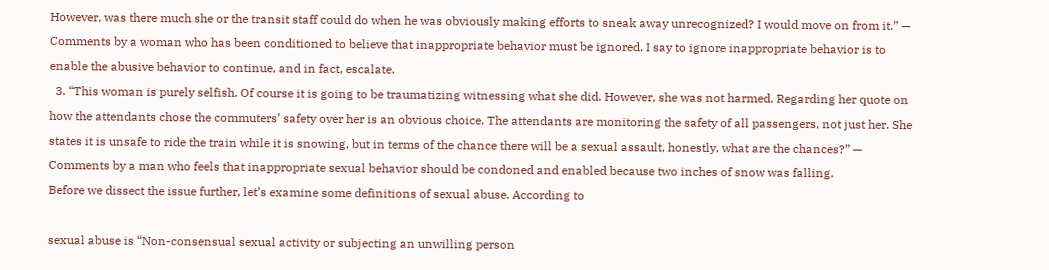However, was there much she or the transit staff could do when he was obviously making efforts to sneak away unrecognized? I would move on from it.” — Comments by a woman who has been conditioned to believe that inappropriate behavior must be ignored. I say to ignore inappropriate behavior is to enable the abusive behavior to continue, and in fact, escalate.
  3. “This woman is purely selfish. Of course it is going to be traumatizing witnessing what she did. However, she was not harmed. Regarding her quote on how the attendants chose the commuters’ safety over her is an obvious choice. The attendants are monitoring the safety of all passengers, not just her. She states it is unsafe to ride the train while it is snowing, but in terms of the chance there will be a sexual assault, honestly, what are the chances?” — Comments by a man who feels that inappropriate sexual behavior should be condoned and enabled because two inches of snow was falling.
Before we dissect the issue further, let’s examine some definitions of sexual abuse. According to

sexual abuse is “Non-consensual sexual activity or subjecting an unwilling person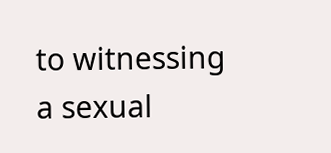to witnessing a sexual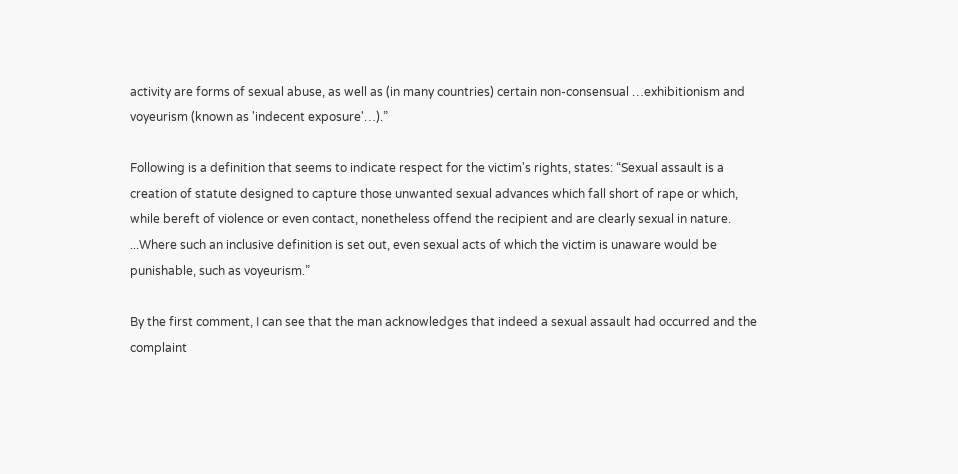activity are forms of sexual abuse, as well as (in many countries) certain non-consensual …exhibitionism and voyeurism (known as 'indecent exposure'…).”

Following is a definition that seems to indicate respect for the victim's rights, states: “Sexual assault is a creation of statute designed to capture those unwanted sexual advances which fall short of rape or which, while bereft of violence or even contact, nonetheless offend the recipient and are clearly sexual in nature. ...Where such an inclusive definition is set out, even sexual acts of which the victim is unaware would be punishable, such as voyeurism.”

By the first comment, I can see that the man acknowledges that indeed a sexual assault had occurred and the complaint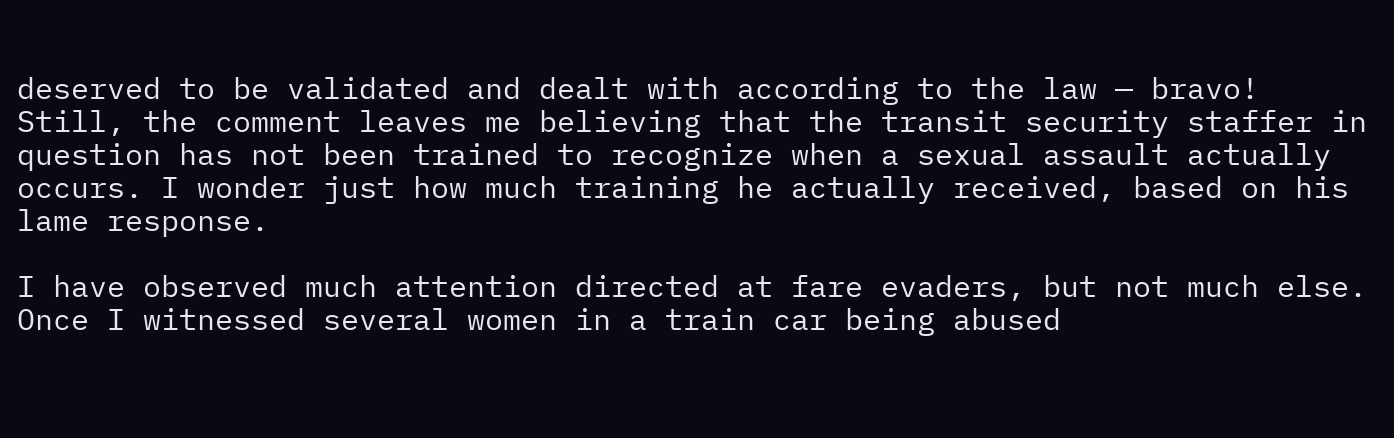deserved to be validated and dealt with according to the law — bravo! Still, the comment leaves me believing that the transit security staffer in question has not been trained to recognize when a sexual assault actually occurs. I wonder just how much training he actually received, based on his lame response.

I have observed much attention directed at fare evaders, but not much else. Once I witnessed several women in a train car being abused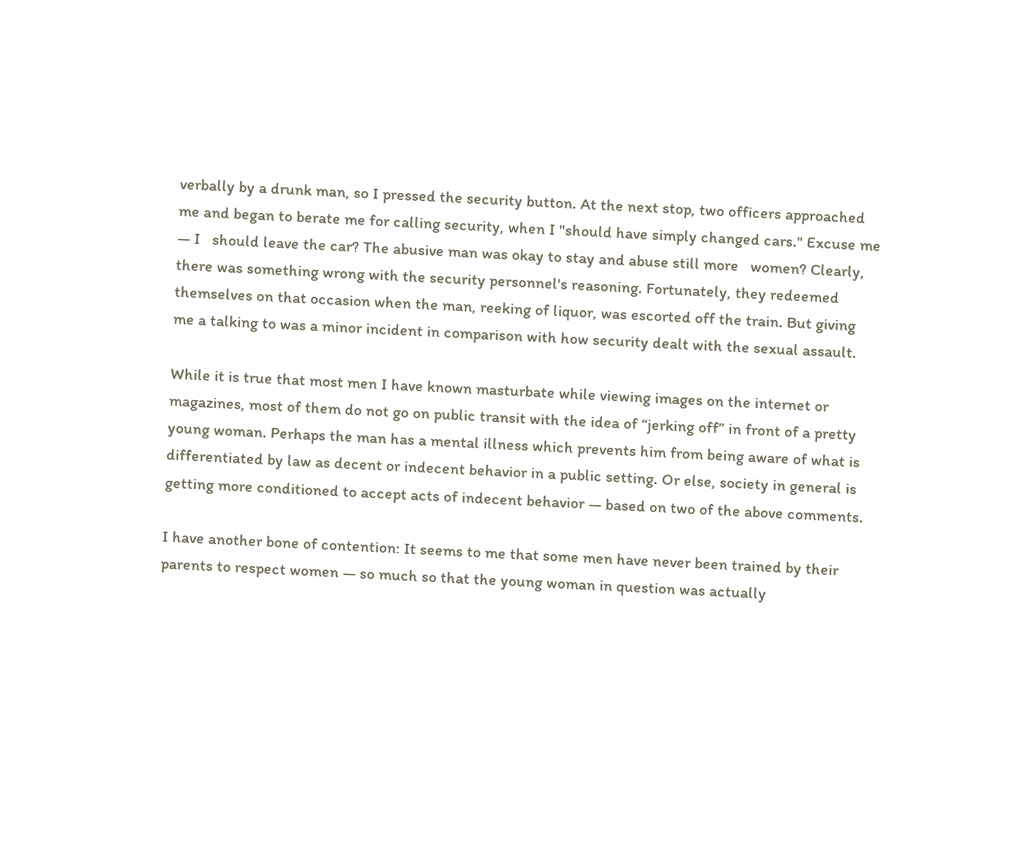verbally by a drunk man, so I pressed the security button. At the next stop, two officers approached me and began to berate me for calling security, when I "should have simply changed cars." Excuse me — I   should leave the car? The abusive man was okay to stay and abuse still more   women? Clearly, there was something wrong with the security personnel's reasoning. Fortunately, they redeemed themselves on that occasion when the man, reeking of liquor, was escorted off the train. But giving me a talking to was a minor incident in comparison with how security dealt with the sexual assault.

While it is true that most men I have known masturbate while viewing images on the internet or magazines, most of them do not go on public transit with the idea of “jerking off” in front of a pretty young woman. Perhaps the man has a mental illness which prevents him from being aware of what is differentiated by law as decent or indecent behavior in a public setting. Or else, society in general is getting more conditioned to accept acts of indecent behavior — based on two of the above comments.

I have another bone of contention: It seems to me that some men have never been trained by their parents to respect women — so much so that the young woman in question was actually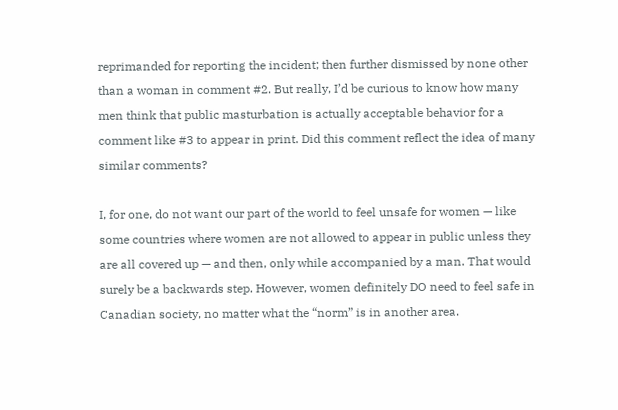reprimanded for reporting the incident; then further dismissed by none other than a woman in comment #2. But really, I’d be curious to know how many men think that public masturbation is actually acceptable behavior for a comment like #3 to appear in print. Did this comment reflect the idea of many   similar comments?

I, for one, do not want our part of the world to feel unsafe for women — like some countries where women are not allowed to appear in public unless they are all covered up — and then, only while accompanied by a man. That would surely be a backwards step. However, women definitely DO need to feel safe in Canadian society, no matter what the “norm” is in another area.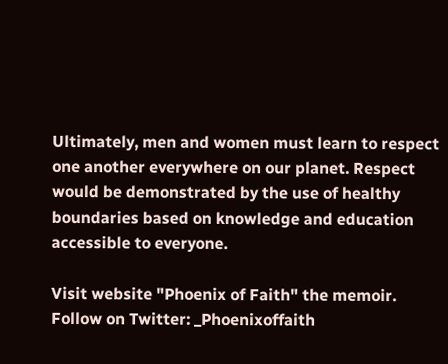Ultimately, men and women must learn to respect one another everywhere on our planet. Respect would be demonstrated by the use of healthy boundaries based on knowledge and education accessible to everyone.

Visit website "Phoenix of Faith" the memoir. Follow on Twitter: _Phoenixoffaith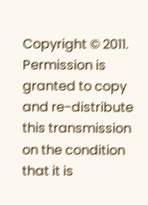Copyright © 2011. Permission is granted to copy and re-distribute this transmission on the condition that it is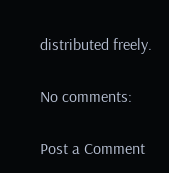distributed freely.

No comments:

Post a Comment